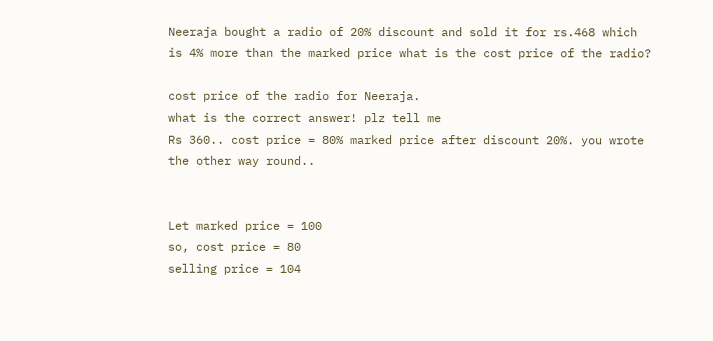Neeraja bought a radio of 20% discount and sold it for rs.468 which is 4% more than the marked price what is the cost price of the radio?

cost price of the radio for Neeraja.
what is the correct answer! plz tell me
Rs 360.. cost price = 80% marked price after discount 20%. you wrote the other way round..


Let marked price = 100
so, cost price = 80
selling price = 104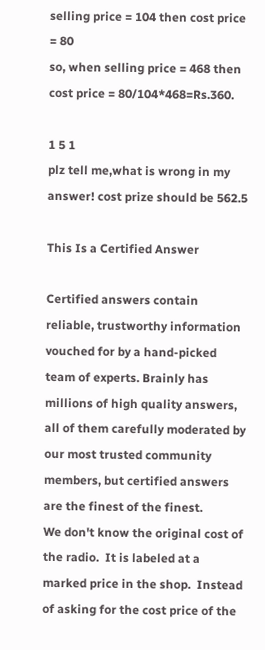selling price = 104 then cost price = 80
so, when selling price = 468 then cost price = 80/104*468=Rs.360.

1 5 1
plz tell me,what is wrong in my answer! cost prize should be 562.5

This Is a Certified Answer

Certified answers contain reliable, trustworthy information vouched for by a hand-picked team of experts. Brainly has millions of high quality answers, all of them carefully moderated by our most trusted community members, but certified answers are the finest of the finest.
We don't know the original cost of the radio.  It is labeled at a marked price in the shop.  Instead of asking for the cost price of the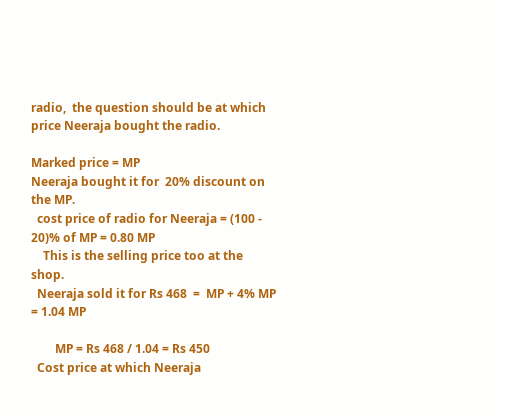radio,  the question should be at which price Neeraja bought the radio.

Marked price = MP
Neeraja bought it for  20% discount on the MP.
  cost price of radio for Neeraja = (100 - 20)% of MP = 0.80 MP
    This is the selling price too at the shop.
  Neeraja sold it for Rs 468  =  MP + 4% MP = 1.04 MP

        MP = Rs 468 / 1.04 = Rs 450
  Cost price at which Neeraja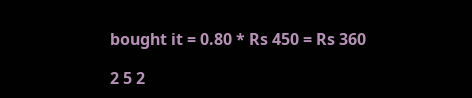bought it = 0.80 * Rs 450 = Rs 360

2 5 2